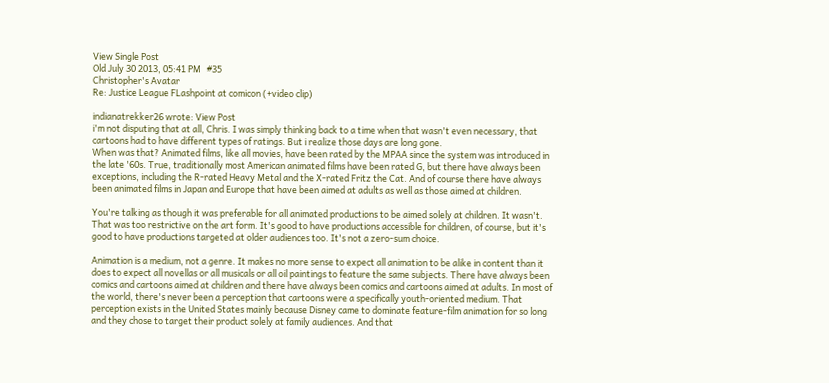View Single Post
Old July 30 2013, 05:41 PM   #35
Christopher's Avatar
Re: Justice League FLashpoint at comicon (+video clip)

indianatrekker26 wrote: View Post
i'm not disputing that at all, Chris. I was simply thinking back to a time when that wasn't even necessary, that cartoons had to have different types of ratings. But i realize those days are long gone.
When was that? Animated films, like all movies, have been rated by the MPAA since the system was introduced in the late '60s. True, traditionally most American animated films have been rated G, but there have always been exceptions, including the R-rated Heavy Metal and the X-rated Fritz the Cat. And of course there have always been animated films in Japan and Europe that have been aimed at adults as well as those aimed at children.

You're talking as though it was preferable for all animated productions to be aimed solely at children. It wasn't. That was too restrictive on the art form. It's good to have productions accessible for children, of course, but it's good to have productions targeted at older audiences too. It's not a zero-sum choice.

Animation is a medium, not a genre. It makes no more sense to expect all animation to be alike in content than it does to expect all novellas or all musicals or all oil paintings to feature the same subjects. There have always been comics and cartoons aimed at children and there have always been comics and cartoons aimed at adults. In most of the world, there's never been a perception that cartoons were a specifically youth-oriented medium. That perception exists in the United States mainly because Disney came to dominate feature-film animation for so long and they chose to target their product solely at family audiences. And that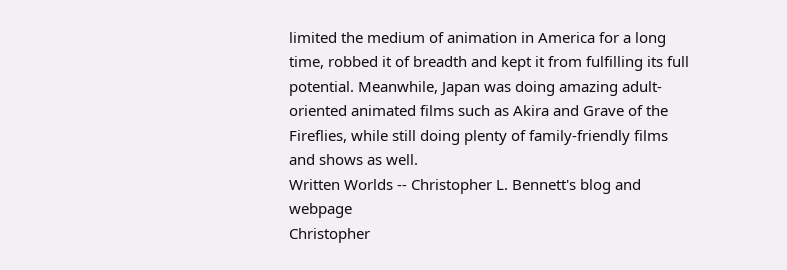limited the medium of animation in America for a long time, robbed it of breadth and kept it from fulfilling its full potential. Meanwhile, Japan was doing amazing adult-oriented animated films such as Akira and Grave of the Fireflies, while still doing plenty of family-friendly films and shows as well.
Written Worlds -- Christopher L. Bennett's blog and webpage
Christopher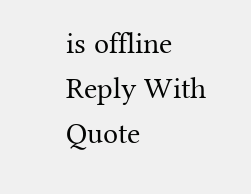is offline   Reply With Quote